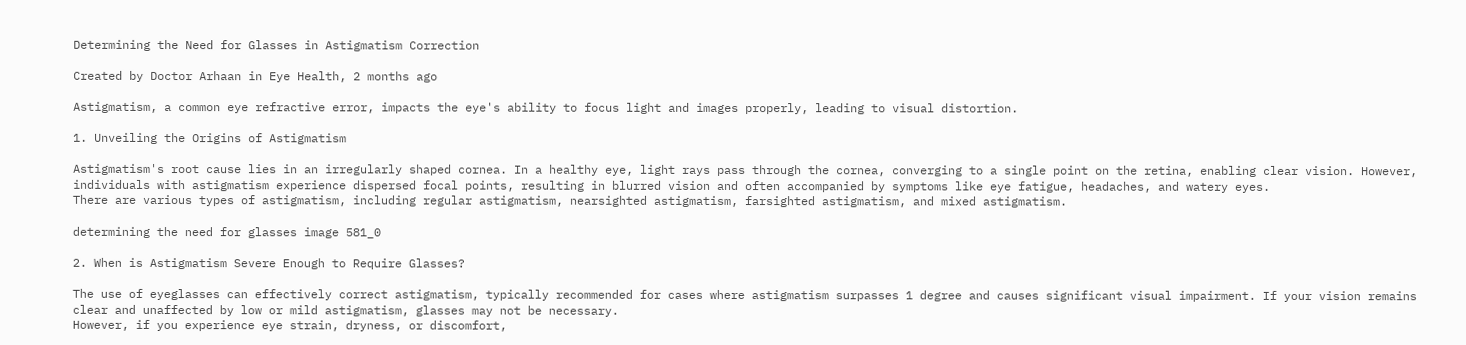Determining the Need for Glasses in Astigmatism Correction

Created by Doctor Arhaan in Eye Health, 2 months ago

Astigmatism, a common eye refractive error, impacts the eye's ability to focus light and images properly, leading to visual distortion.

1. Unveiling the Origins of Astigmatism

Astigmatism's root cause lies in an irregularly shaped cornea. In a healthy eye, light rays pass through the cornea, converging to a single point on the retina, enabling clear vision. However, individuals with astigmatism experience dispersed focal points, resulting in blurred vision and often accompanied by symptoms like eye fatigue, headaches, and watery eyes.
There are various types of astigmatism, including regular astigmatism, nearsighted astigmatism, farsighted astigmatism, and mixed astigmatism.

determining the need for glasses image 581_0

2. When is Astigmatism Severe Enough to Require Glasses?

The use of eyeglasses can effectively correct astigmatism, typically recommended for cases where astigmatism surpasses 1 degree and causes significant visual impairment. If your vision remains clear and unaffected by low or mild astigmatism, glasses may not be necessary.
However, if you experience eye strain, dryness, or discomfort,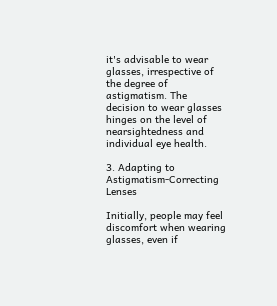it's advisable to wear glasses, irrespective of the degree of astigmatism. The decision to wear glasses hinges on the level of nearsightedness and individual eye health.

3. Adapting to Astigmatism-Correcting Lenses

Initially, people may feel discomfort when wearing glasses, even if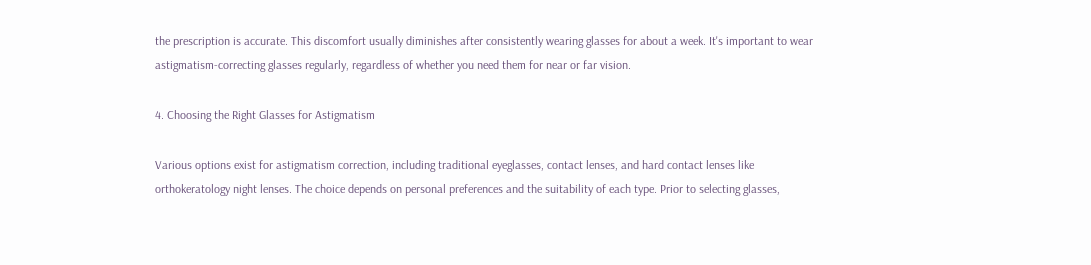the prescription is accurate. This discomfort usually diminishes after consistently wearing glasses for about a week. It's important to wear astigmatism-correcting glasses regularly, regardless of whether you need them for near or far vision.

4. Choosing the Right Glasses for Astigmatism

Various options exist for astigmatism correction, including traditional eyeglasses, contact lenses, and hard contact lenses like orthokeratology night lenses. The choice depends on personal preferences and the suitability of each type. Prior to selecting glasses,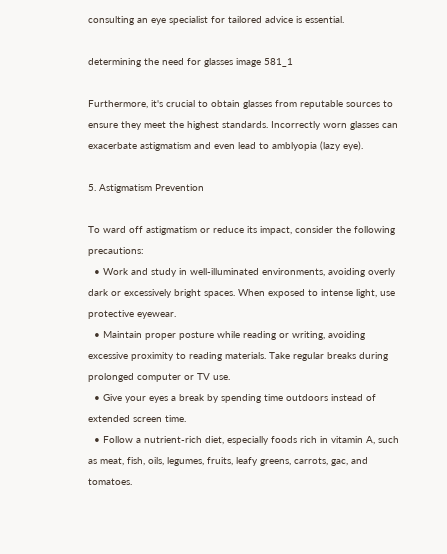consulting an eye specialist for tailored advice is essential.

determining the need for glasses image 581_1

Furthermore, it's crucial to obtain glasses from reputable sources to ensure they meet the highest standards. Incorrectly worn glasses can exacerbate astigmatism and even lead to amblyopia (lazy eye).

5. Astigmatism Prevention

To ward off astigmatism or reduce its impact, consider the following precautions:
  • Work and study in well-illuminated environments, avoiding overly dark or excessively bright spaces. When exposed to intense light, use protective eyewear.
  • Maintain proper posture while reading or writing, avoiding excessive proximity to reading materials. Take regular breaks during prolonged computer or TV use.
  • Give your eyes a break by spending time outdoors instead of extended screen time.
  • Follow a nutrient-rich diet, especially foods rich in vitamin A, such as meat, fish, oils, legumes, fruits, leafy greens, carrots, gac, and tomatoes.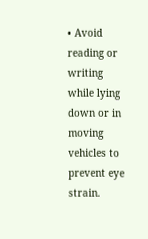• Avoid reading or writing while lying down or in moving vehicles to prevent eye strain.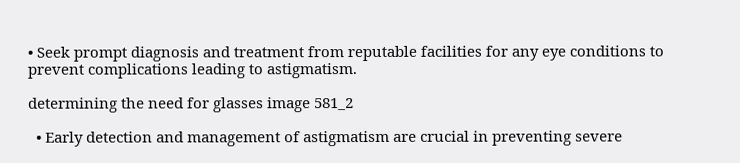• Seek prompt diagnosis and treatment from reputable facilities for any eye conditions to prevent complications leading to astigmatism.

determining the need for glasses image 581_2

  • Early detection and management of astigmatism are crucial in preventing severe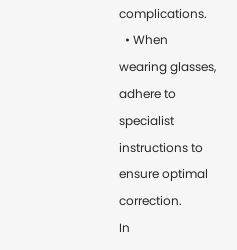complications.
  • When wearing glasses, adhere to specialist instructions to ensure optimal correction.
In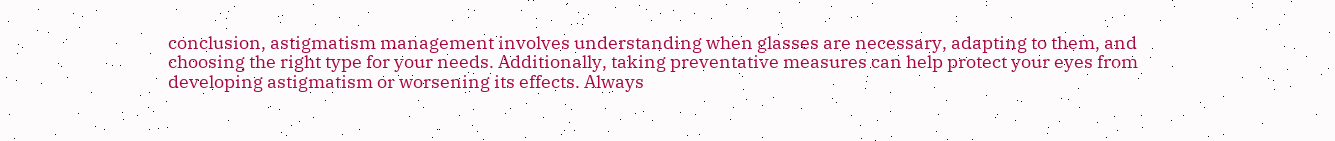conclusion, astigmatism management involves understanding when glasses are necessary, adapting to them, and choosing the right type for your needs. Additionally, taking preventative measures can help protect your eyes from developing astigmatism or worsening its effects. Always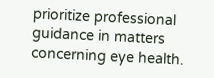prioritize professional guidance in matters concerning eye health.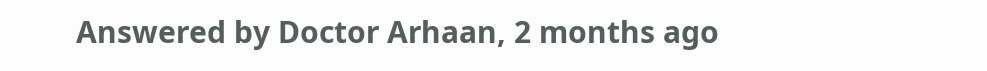Answered by Doctor Arhaan, 2 months ago